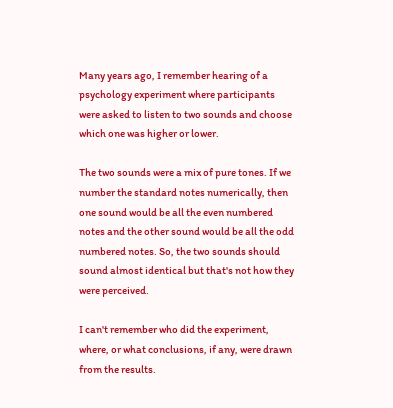Many years ago, I remember hearing of a psychology experiment where participants were asked to listen to two sounds and choose which one was higher or lower.

The two sounds were a mix of pure tones. If we number the standard notes numerically, then one sound would be all the even numbered notes and the other sound would be all the odd numbered notes. So, the two sounds should sound almost identical but that's not how they were perceived.

I can't remember who did the experiment, where, or what conclusions, if any, were drawn from the results.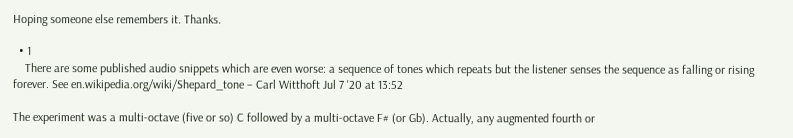Hoping someone else remembers it. Thanks.

  • 1
    There are some published audio snippets which are even worse: a sequence of tones which repeats but the listener senses the sequence as falling or rising forever. See en.wikipedia.org/wiki/Shepard_tone – Carl Witthoft Jul 7 '20 at 13:52

The experiment was a multi-octave (five or so) C followed by a multi-octave F# (or Gb). Actually, any augmented fourth or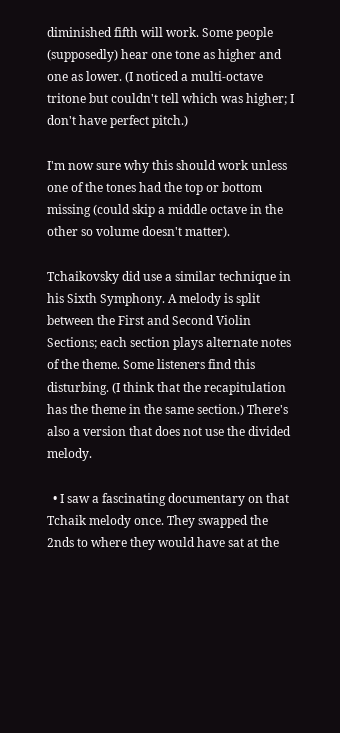diminished fifth will work. Some people (supposedly) hear one tone as higher and one as lower. (I noticed a multi-octave tritone but couldn't tell which was higher; I don't have perfect pitch.)

I'm now sure why this should work unless one of the tones had the top or bottom missing (could skip a middle octave in the other so volume doesn't matter).

Tchaikovsky did use a similar technique in his Sixth Symphony. A melody is split between the First and Second Violin Sections; each section plays alternate notes of the theme. Some listeners find this disturbing. (I think that the recapitulation has the theme in the same section.) There's also a version that does not use the divided melody.

  • I saw a fascinating documentary on that Tchaik melody once. They swapped the 2nds to where they would have sat at the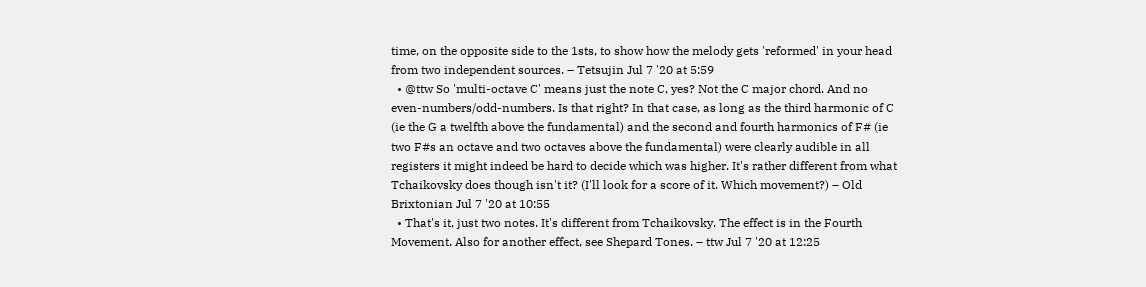time, on the opposite side to the 1sts, to show how the melody gets 'reformed' in your head from two independent sources. – Tetsujin Jul 7 '20 at 5:59
  • @ttw So 'multi-octave C' means just the note C, yes? Not the C major chord. And no even-numbers/odd-numbers. Is that right? In that case, as long as the third harmonic of C (ie the G a twelfth above the fundamental) and the second and fourth harmonics of F# (ie two F#s an octave and two octaves above the fundamental) were clearly audible in all registers it might indeed be hard to decide which was higher. It's rather different from what Tchaikovsky does though isn't it? (I'll look for a score of it. Which movement?) – Old Brixtonian Jul 7 '20 at 10:55
  • That's it, just two notes. It's different from Tchaikovsky. The effect is in the Fourth Movement. Also for another effect, see Shepard Tones. – ttw Jul 7 '20 at 12:25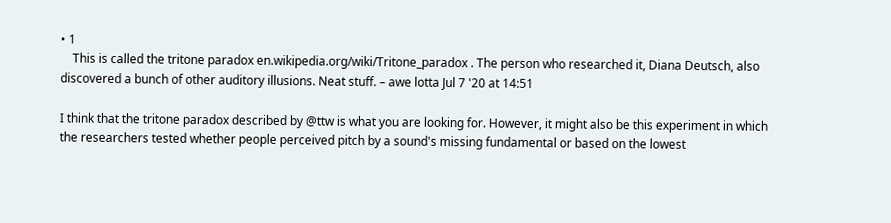• 1
    This is called the tritone paradox en.wikipedia.org/wiki/Tritone_paradox . The person who researched it, Diana Deutsch, also discovered a bunch of other auditory illusions. Neat stuff. – awe lotta Jul 7 '20 at 14:51

I think that the tritone paradox described by @ttw is what you are looking for. However, it might also be this experiment in which the researchers tested whether people perceived pitch by a sound's missing fundamental or based on the lowest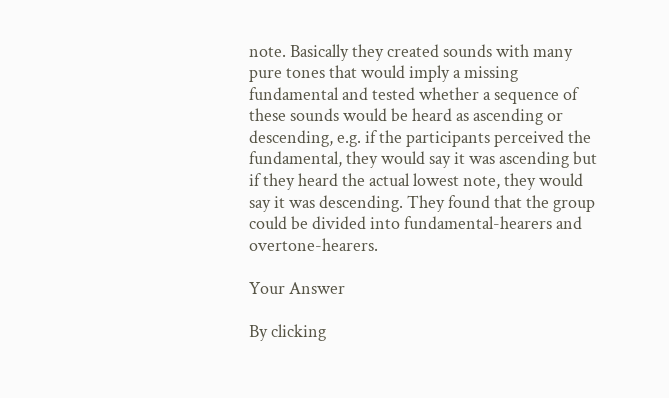note. Basically they created sounds with many pure tones that would imply a missing fundamental and tested whether a sequence of these sounds would be heard as ascending or descending, e.g. if the participants perceived the fundamental, they would say it was ascending but if they heard the actual lowest note, they would say it was descending. They found that the group could be divided into fundamental-hearers and overtone-hearers.

Your Answer

By clicking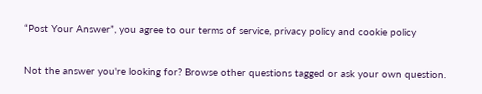“Post Your Answer”, you agree to our terms of service, privacy policy and cookie policy

Not the answer you're looking for? Browse other questions tagged or ask your own question.